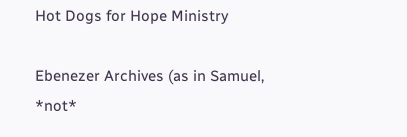Hot Dogs for Hope Ministry

Ebenezer Archives (as in Samuel, *not*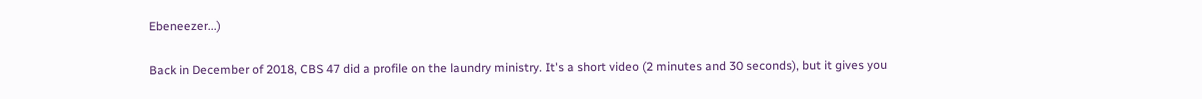Ebeneezer...)

Back in December of 2018, CBS 47 did a profile on the laundry ministry. It's a short video (2 minutes and 30 seconds), but it gives you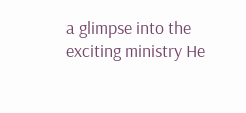a glimpse into the exciting ministry He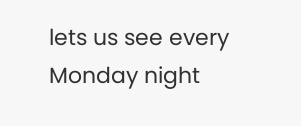lets us see every Monday night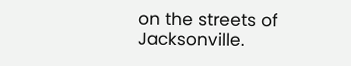on the streets of Jacksonville.